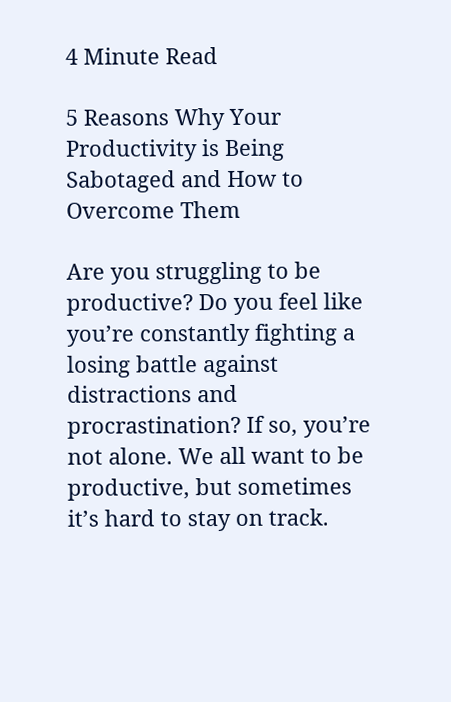4 Minute Read

5 Reasons Why Your Productivity is Being Sabotaged and How to Overcome Them

Are you struggling to be productive? Do you feel like you’re constantly fighting a losing battle against distractions and procrastination? If so, you’re not alone. We all want to be productive, but sometimes it’s hard to stay on track.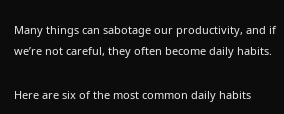Many things can sabotage our productivity, and if we’re not careful, they often become daily habits.

Here are six of the most common daily habits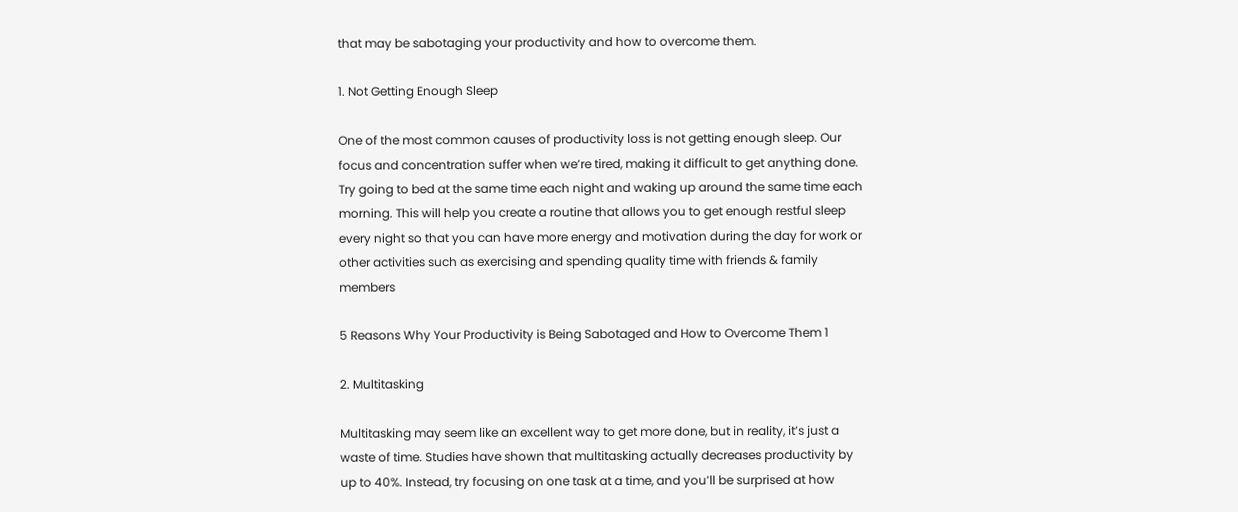that may be sabotaging your productivity and how to overcome them.

1. Not Getting Enough Sleep

One of the most common causes of productivity loss is not getting enough sleep. Our focus and concentration suffer when we’re tired, making it difficult to get anything done. Try going to bed at the same time each night and waking up around the same time each morning. This will help you create a routine that allows you to get enough restful sleep every night so that you can have more energy and motivation during the day for work or other activities such as exercising and spending quality time with friends & family members

5 Reasons Why Your Productivity is Being Sabotaged and How to Overcome Them 1

2. Multitasking

Multitasking may seem like an excellent way to get more done, but in reality, it’s just a waste of time. Studies have shown that multitasking actually decreases productivity by up to 40%. Instead, try focusing on one task at a time, and you’ll be surprised at how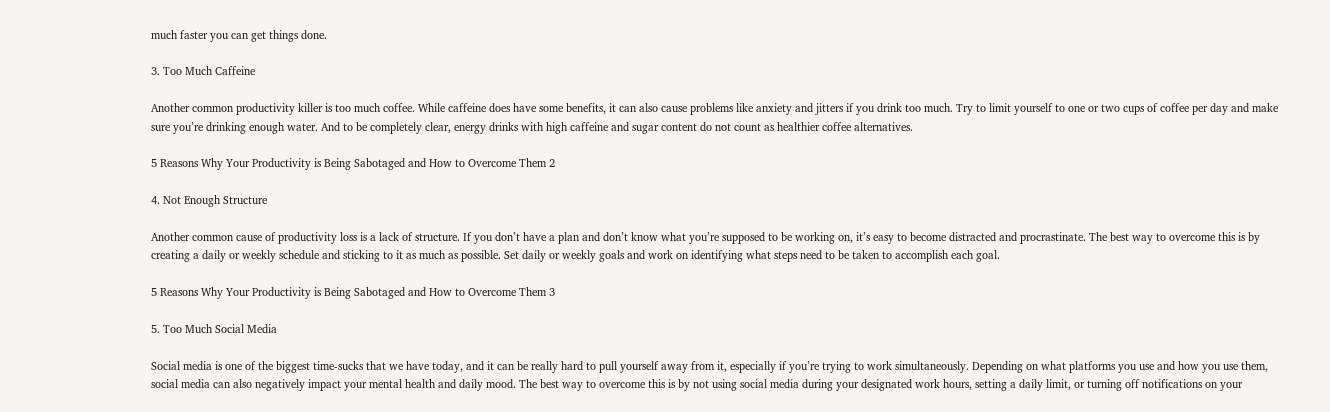much faster you can get things done.

3. Too Much Caffeine

Another common productivity killer is too much coffee. While caffeine does have some benefits, it can also cause problems like anxiety and jitters if you drink too much. Try to limit yourself to one or two cups of coffee per day and make sure you’re drinking enough water. And to be completely clear, energy drinks with high caffeine and sugar content do not count as healthier coffee alternatives.

5 Reasons Why Your Productivity is Being Sabotaged and How to Overcome Them 2

4. Not Enough Structure

Another common cause of productivity loss is a lack of structure. If you don’t have a plan and don’t know what you’re supposed to be working on, it’s easy to become distracted and procrastinate. The best way to overcome this is by creating a daily or weekly schedule and sticking to it as much as possible. Set daily or weekly goals and work on identifying what steps need to be taken to accomplish each goal.

5 Reasons Why Your Productivity is Being Sabotaged and How to Overcome Them 3

5. Too Much Social Media

Social media is one of the biggest time-sucks that we have today, and it can be really hard to pull yourself away from it, especially if you’re trying to work simultaneously. Depending on what platforms you use and how you use them, social media can also negatively impact your mental health and daily mood. The best way to overcome this is by not using social media during your designated work hours, setting a daily limit, or turning off notifications on your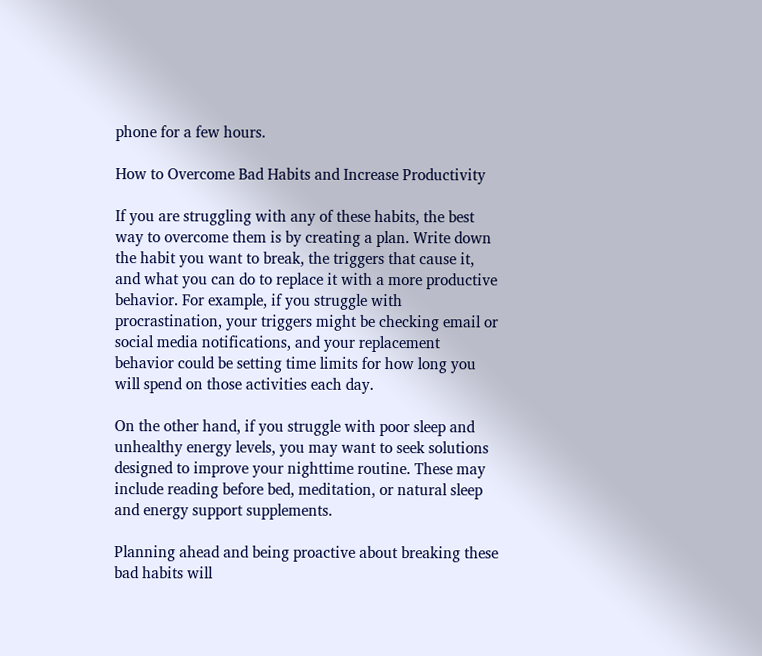phone for a few hours.

How to Overcome Bad Habits and Increase Productivity

If you are struggling with any of these habits, the best way to overcome them is by creating a plan. Write down the habit you want to break, the triggers that cause it, and what you can do to replace it with a more productive behavior. For example, if you struggle with procrastination, your triggers might be checking email or social media notifications, and your replacement behavior could be setting time limits for how long you will spend on those activities each day.

On the other hand, if you struggle with poor sleep and unhealthy energy levels, you may want to seek solutions designed to improve your nighttime routine. These may include reading before bed, meditation, or natural sleep and energy support supplements.

Planning ahead and being proactive about breaking these bad habits will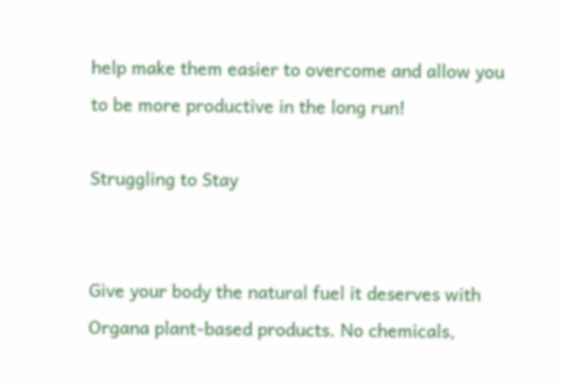help make them easier to overcome and allow you to be more productive in the long run!

Struggling to Stay


Give your body the natural fuel it deserves with Organa plant-based products. No chemicals,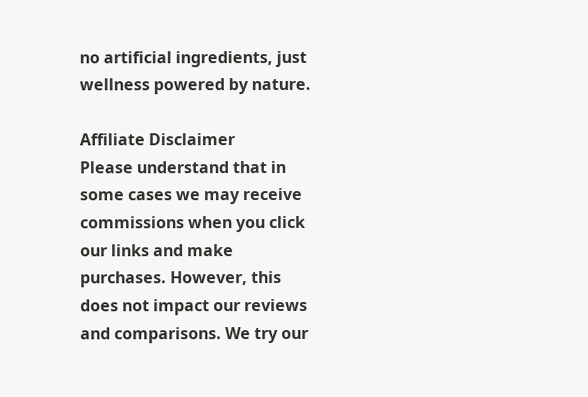no artificial ingredients, just wellness powered by nature.

Affiliate Disclaimer
Please understand that in some cases we may receive commissions when you click our links and make purchases. However, this does not impact our reviews and comparisons. We try our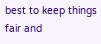best to keep things fair and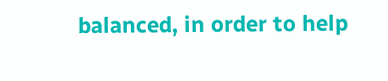balanced, in order to help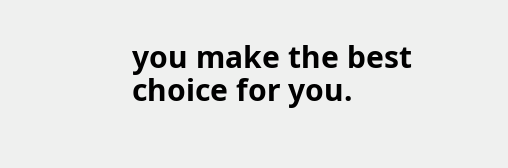you make the best choice for you.